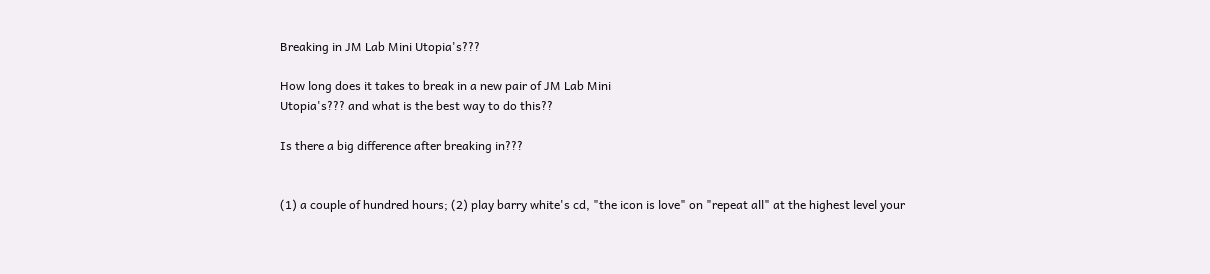Breaking in JM Lab Mini Utopia's???

How long does it takes to break in a new pair of JM Lab Mini
Utopia's??? and what is the best way to do this??

Is there a big difference after breaking in???


(1) a couple of hundred hours; (2) play barry white's cd, "the icon is love" on "repeat all" at the highest level your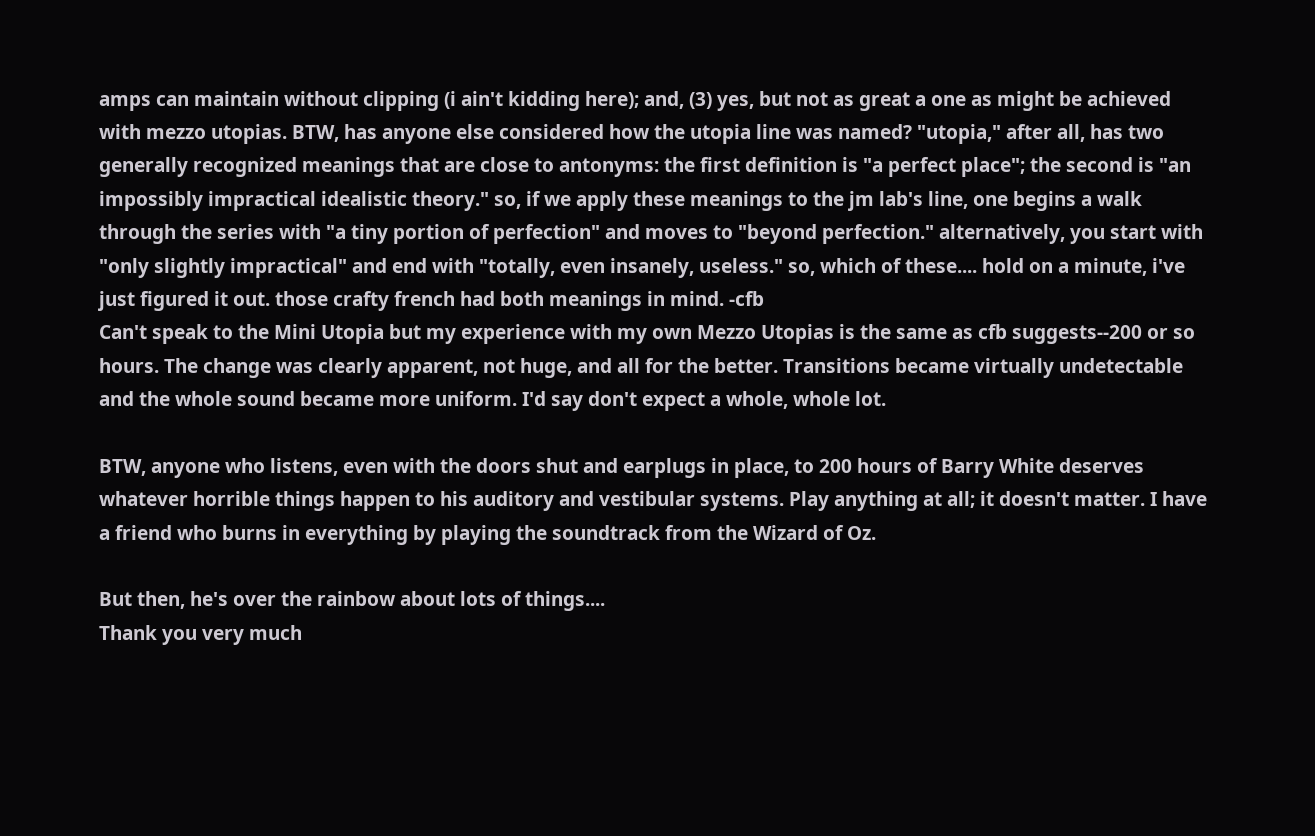amps can maintain without clipping (i ain't kidding here); and, (3) yes, but not as great a one as might be achieved with mezzo utopias. BTW, has anyone else considered how the utopia line was named? "utopia," after all, has two generally recognized meanings that are close to antonyms: the first definition is "a perfect place"; the second is "an impossibly impractical idealistic theory." so, if we apply these meanings to the jm lab's line, one begins a walk through the series with "a tiny portion of perfection" and moves to "beyond perfection." alternatively, you start with "only slightly impractical" and end with "totally, even insanely, useless." so, which of these.... hold on a minute, i've just figured it out. those crafty french had both meanings in mind. -cfb
Can't speak to the Mini Utopia but my experience with my own Mezzo Utopias is the same as cfb suggests--200 or so hours. The change was clearly apparent, not huge, and all for the better. Transitions became virtually undetectable and the whole sound became more uniform. I'd say don't expect a whole, whole lot.

BTW, anyone who listens, even with the doors shut and earplugs in place, to 200 hours of Barry White deserves whatever horrible things happen to his auditory and vestibular systems. Play anything at all; it doesn't matter. I have a friend who burns in everything by playing the soundtrack from the Wizard of Oz.

But then, he's over the rainbow about lots of things....
Thank you very much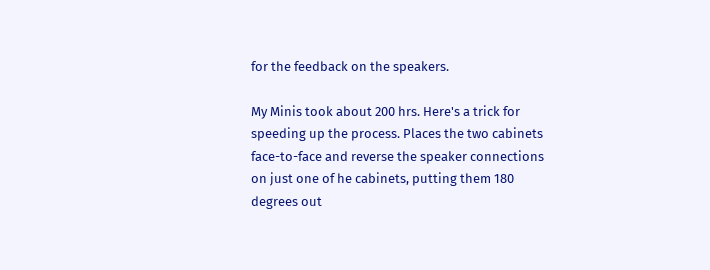for the feedback on the speakers.

My Minis took about 200 hrs. Here's a trick for speeding up the process. Places the two cabinets face-to-face and reverse the speaker connections on just one of he cabinets, putting them 180 degrees out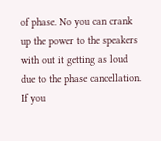of phase. No you can crank up the power to the speakers with out it getting as loud due to the phase cancellation. If you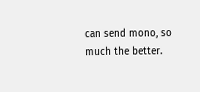can send mono, so much the better.